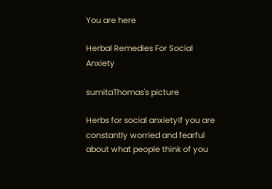You are here

Herbal Remedies For Social Anxiety

sumitaThomas's picture

Herbs for social anxietyIf you are constantly worried and fearful about what people think of you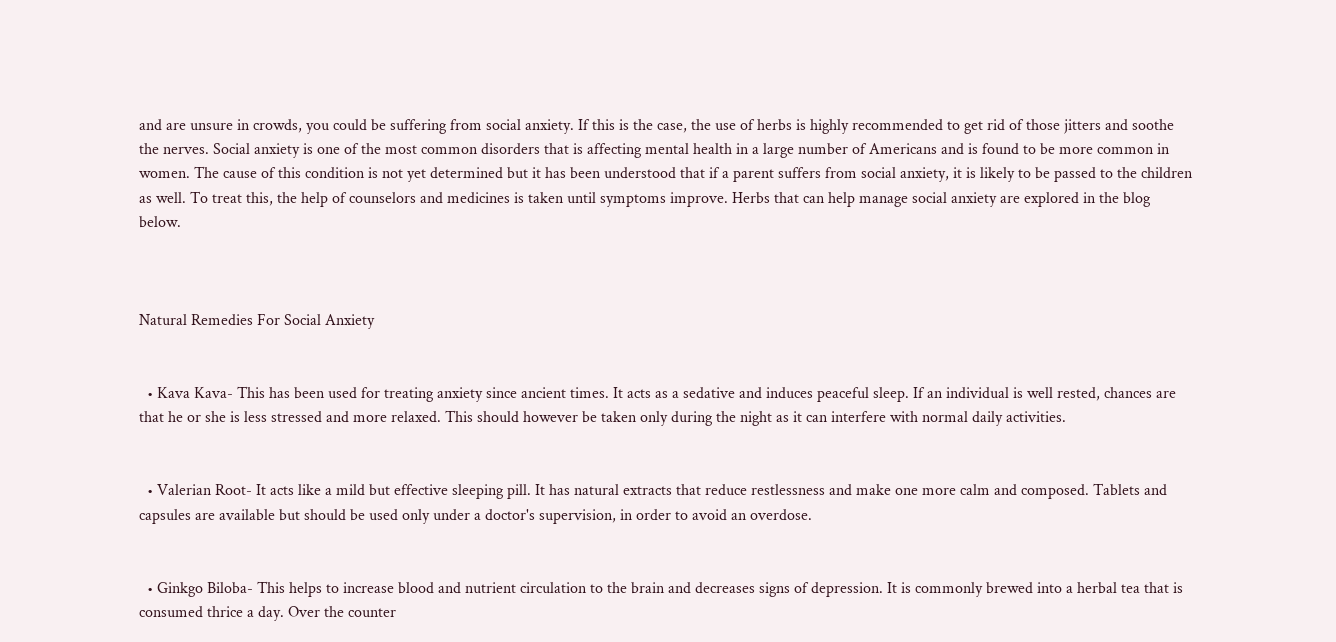and are unsure in crowds, you could be suffering from social anxiety. If this is the case, the use of herbs is highly recommended to get rid of those jitters and soothe the nerves. Social anxiety is one of the most common disorders that is affecting mental health in a large number of Americans and is found to be more common in women. The cause of this condition is not yet determined but it has been understood that if a parent suffers from social anxiety, it is likely to be passed to the children as well. To treat this, the help of counselors and medicines is taken until symptoms improve. Herbs that can help manage social anxiety are explored in the blog below.



Natural Remedies For Social Anxiety


  • Kava Kava- This has been used for treating anxiety since ancient times. It acts as a sedative and induces peaceful sleep. If an individual is well rested, chances are that he or she is less stressed and more relaxed. This should however be taken only during the night as it can interfere with normal daily activities.


  • Valerian Root- It acts like a mild but effective sleeping pill. It has natural extracts that reduce restlessness and make one more calm and composed. Tablets and capsules are available but should be used only under a doctor's supervision, in order to avoid an overdose.


  • Ginkgo Biloba- This helps to increase blood and nutrient circulation to the brain and decreases signs of depression. It is commonly brewed into a herbal tea that is  consumed thrice a day. Over the counter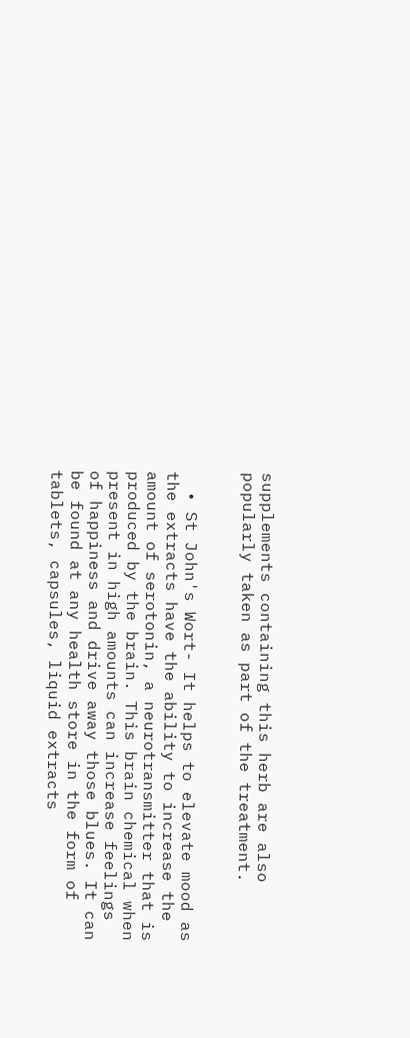supplements containing this herb are also popularly taken as part of the treatment.


  • St John's Wort- It helps to elevate mood as the extracts have the ability to increase the amount of serotonin, a neurotransmitter that is produced by the brain. This brain chemical when present in high amounts can increase feelings of happiness and drive away those blues. It can be found at any health store in the form of tablets, capsules, liquid extracts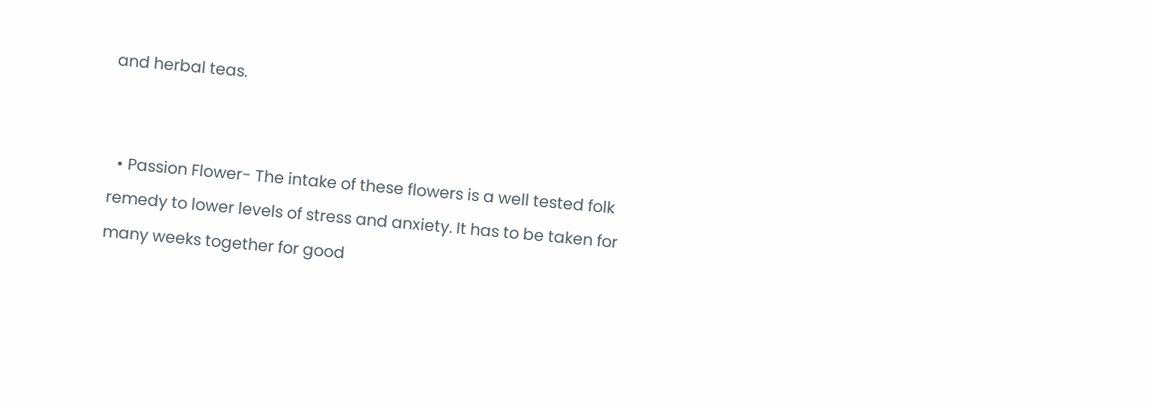and herbal teas.


  • Passion Flower- The intake of these flowers is a well tested folk remedy to lower levels of stress and anxiety. It has to be taken for many weeks together for good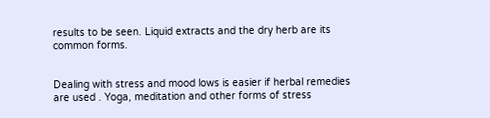results to be seen. Liquid extracts and the dry herb are its common forms.


Dealing with stress and mood lows is easier if herbal remedies are used . Yoga, meditation and other forms of stress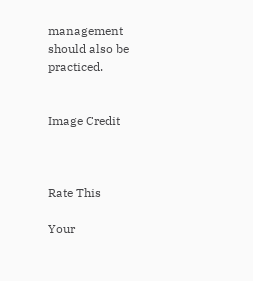management should also be practiced.


Image Credit



Rate This

Your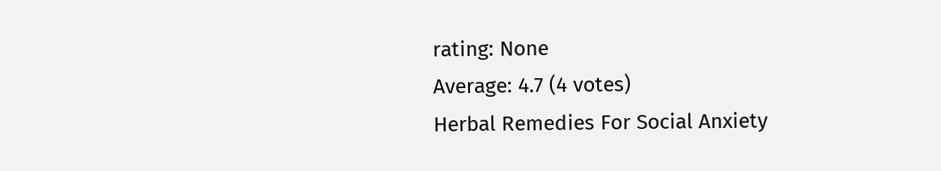rating: None
Average: 4.7 (4 votes)
Herbal Remedies For Social Anxiety